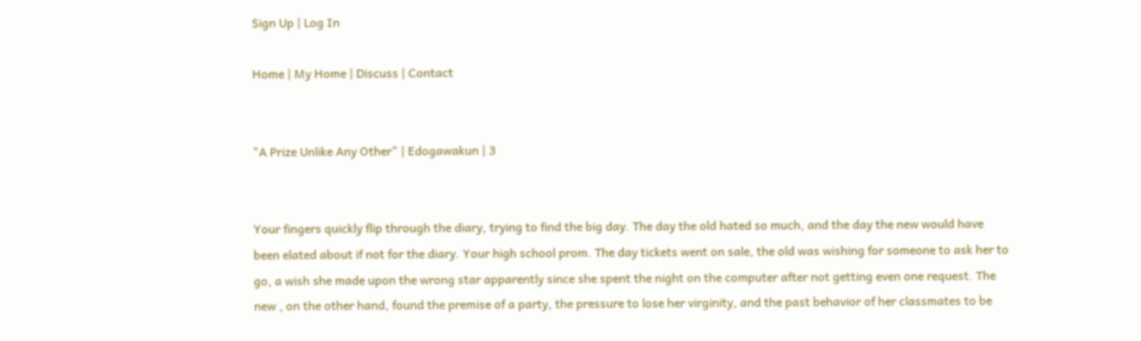Sign Up | Log In

Home | My Home | Discuss | Contact


"A Prize Unlike Any Other" | Edogawakun | 3


Your fingers quickly flip through the diary, trying to find the big day. The day the old hated so much, and the day the new would have been elated about if not for the diary. Your high school prom. The day tickets went on sale, the old was wishing for someone to ask her to go, a wish she made upon the wrong star apparently since she spent the night on the computer after not getting even one request. The new , on the other hand, found the premise of a party, the pressure to lose her virginity, and the past behavior of her classmates to be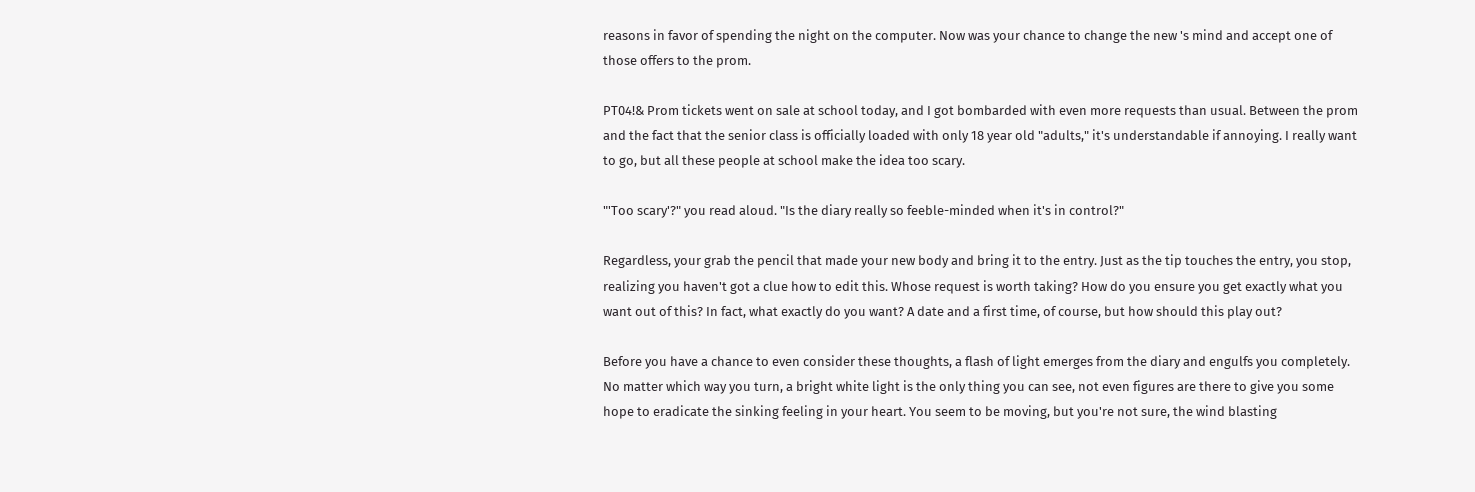reasons in favor of spending the night on the computer. Now was your chance to change the new 's mind and accept one of those offers to the prom.

PT04!& Prom tickets went on sale at school today, and I got bombarded with even more requests than usual. Between the prom and the fact that the senior class is officially loaded with only 18 year old "adults," it's understandable if annoying. I really want to go, but all these people at school make the idea too scary.

"'Too scary'?" you read aloud. "Is the diary really so feeble-minded when it's in control?"

Regardless, your grab the pencil that made your new body and bring it to the entry. Just as the tip touches the entry, you stop, realizing you haven't got a clue how to edit this. Whose request is worth taking? How do you ensure you get exactly what you want out of this? In fact, what exactly do you want? A date and a first time, of course, but how should this play out?

Before you have a chance to even consider these thoughts, a flash of light emerges from the diary and engulfs you completely. No matter which way you turn, a bright white light is the only thing you can see, not even figures are there to give you some hope to eradicate the sinking feeling in your heart. You seem to be moving, but you're not sure, the wind blasting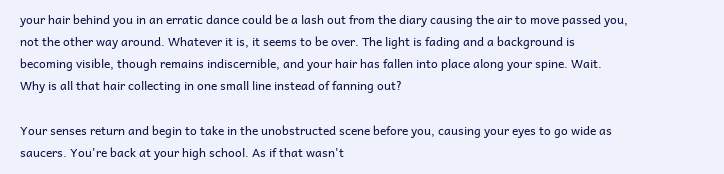your hair behind you in an erratic dance could be a lash out from the diary causing the air to move passed you, not the other way around. Whatever it is, it seems to be over. The light is fading and a background is becoming visible, though remains indiscernible, and your hair has fallen into place along your spine. Wait. Why is all that hair collecting in one small line instead of fanning out?

Your senses return and begin to take in the unobstructed scene before you, causing your eyes to go wide as saucers. You're back at your high school. As if that wasn't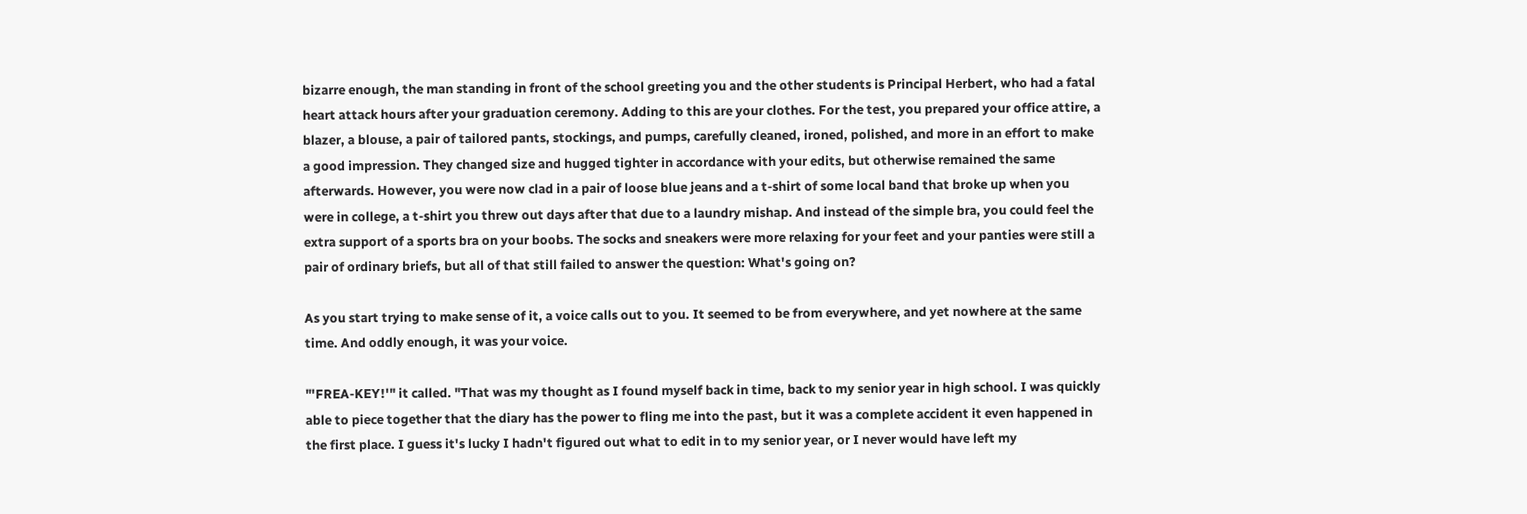bizarre enough, the man standing in front of the school greeting you and the other students is Principal Herbert, who had a fatal heart attack hours after your graduation ceremony. Adding to this are your clothes. For the test, you prepared your office attire, a blazer, a blouse, a pair of tailored pants, stockings, and pumps, carefully cleaned, ironed, polished, and more in an effort to make a good impression. They changed size and hugged tighter in accordance with your edits, but otherwise remained the same afterwards. However, you were now clad in a pair of loose blue jeans and a t-shirt of some local band that broke up when you were in college, a t-shirt you threw out days after that due to a laundry mishap. And instead of the simple bra, you could feel the extra support of a sports bra on your boobs. The socks and sneakers were more relaxing for your feet and your panties were still a pair of ordinary briefs, but all of that still failed to answer the question: What's going on?

As you start trying to make sense of it, a voice calls out to you. It seemed to be from everywhere, and yet nowhere at the same time. And oddly enough, it was your voice.

"'FREA-KEY!'" it called. "That was my thought as I found myself back in time, back to my senior year in high school. I was quickly able to piece together that the diary has the power to fling me into the past, but it was a complete accident it even happened in the first place. I guess it's lucky I hadn't figured out what to edit in to my senior year, or I never would have left my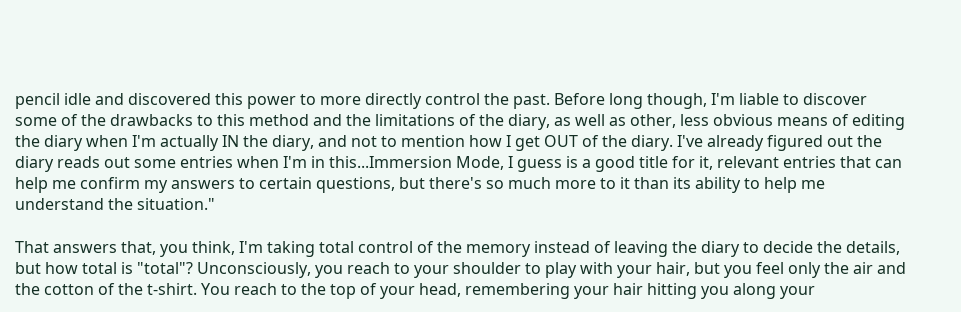pencil idle and discovered this power to more directly control the past. Before long though, I'm liable to discover some of the drawbacks to this method and the limitations of the diary, as well as other, less obvious means of editing the diary when I'm actually IN the diary, and not to mention how I get OUT of the diary. I've already figured out the diary reads out some entries when I'm in this...Immersion Mode, I guess is a good title for it, relevant entries that can help me confirm my answers to certain questions, but there's so much more to it than its ability to help me understand the situation."

That answers that, you think, I'm taking total control of the memory instead of leaving the diary to decide the details, but how total is "total"? Unconsciously, you reach to your shoulder to play with your hair, but you feel only the air and the cotton of the t-shirt. You reach to the top of your head, remembering your hair hitting you along your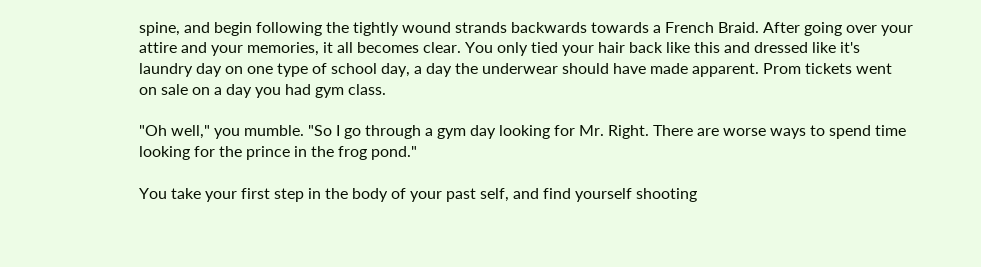spine, and begin following the tightly wound strands backwards towards a French Braid. After going over your attire and your memories, it all becomes clear. You only tied your hair back like this and dressed like it's laundry day on one type of school day, a day the underwear should have made apparent. Prom tickets went on sale on a day you had gym class.

"Oh well," you mumble. "So I go through a gym day looking for Mr. Right. There are worse ways to spend time looking for the prince in the frog pond."

You take your first step in the body of your past self, and find yourself shooting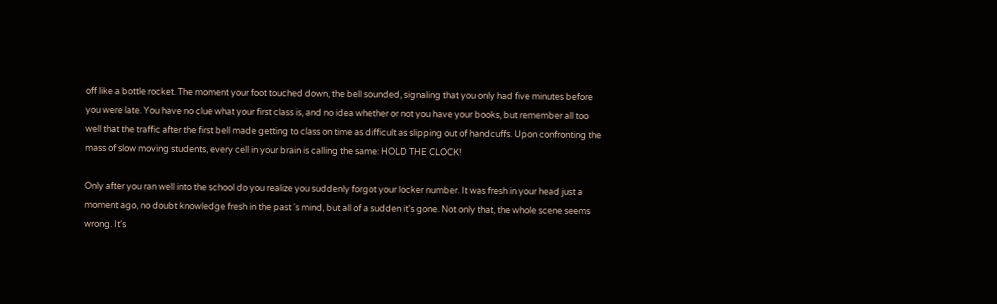off like a bottle rocket. The moment your foot touched down, the bell sounded, signaling that you only had five minutes before you were late. You have no clue what your first class is, and no idea whether or not you have your books, but remember all too well that the traffic after the first bell made getting to class on time as difficult as slipping out of handcuffs. Upon confronting the mass of slow moving students, every cell in your brain is calling the same: HOLD THE CLOCK!

Only after you ran well into the school do you realize you suddenly forgot your locker number. It was fresh in your head just a moment ago, no doubt knowledge fresh in the past 's mind, but all of a sudden it's gone. Not only that, the whole scene seems wrong. It's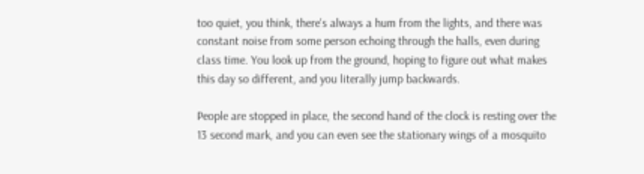too quiet, you think, there's always a hum from the lights, and there was constant noise from some person echoing through the halls, even during class time. You look up from the ground, hoping to figure out what makes this day so different, and you literally jump backwards.

People are stopped in place, the second hand of the clock is resting over the 13 second mark, and you can even see the stationary wings of a mosquito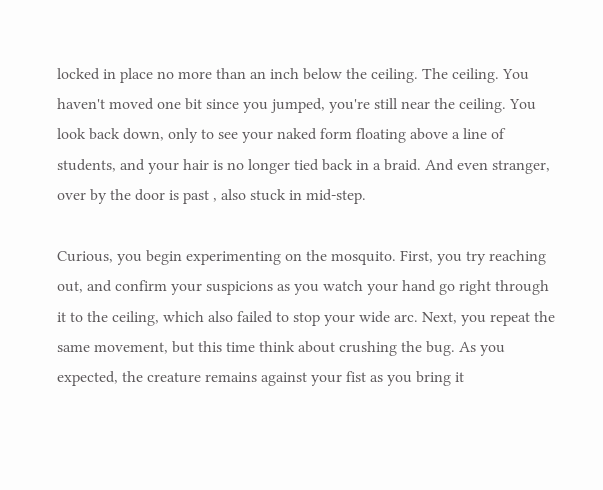locked in place no more than an inch below the ceiling. The ceiling. You haven't moved one bit since you jumped, you're still near the ceiling. You look back down, only to see your naked form floating above a line of students, and your hair is no longer tied back in a braid. And even stranger, over by the door is past , also stuck in mid-step.

Curious, you begin experimenting on the mosquito. First, you try reaching out, and confirm your suspicions as you watch your hand go right through it to the ceiling, which also failed to stop your wide arc. Next, you repeat the same movement, but this time think about crushing the bug. As you expected, the creature remains against your fist as you bring it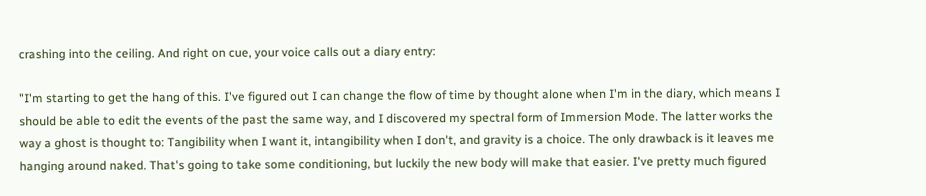crashing into the ceiling. And right on cue, your voice calls out a diary entry:

"I'm starting to get the hang of this. I've figured out I can change the flow of time by thought alone when I'm in the diary, which means I should be able to edit the events of the past the same way, and I discovered my spectral form of Immersion Mode. The latter works the way a ghost is thought to: Tangibility when I want it, intangibility when I don't, and gravity is a choice. The only drawback is it leaves me hanging around naked. That's going to take some conditioning, but luckily the new body will make that easier. I've pretty much figured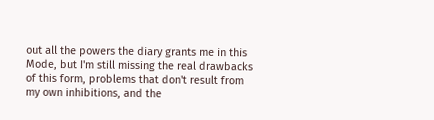out all the powers the diary grants me in this Mode, but I'm still missing the real drawbacks of this form, problems that don't result from my own inhibitions, and the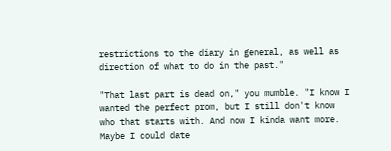restrictions to the diary in general, as well as direction of what to do in the past."

"That last part is dead on," you mumble. "I know I wanted the perfect prom, but I still don't know who that starts with. And now I kinda want more. Maybe I could date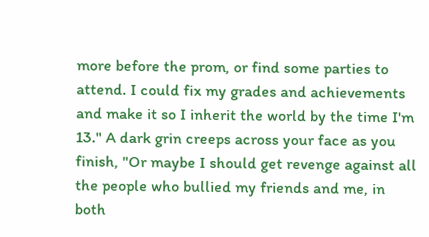more before the prom, or find some parties to attend. I could fix my grades and achievements and make it so I inherit the world by the time I'm 13." A dark grin creeps across your face as you finish, "Or maybe I should get revenge against all the people who bullied my friends and me, in both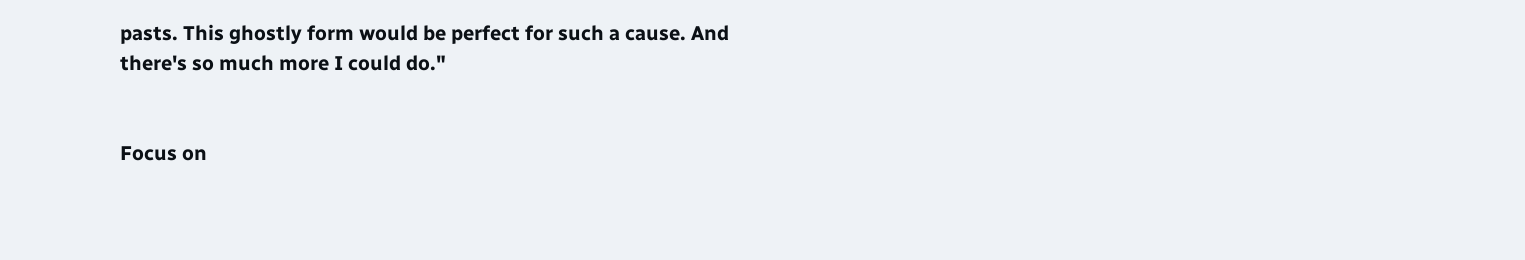pasts. This ghostly form would be perfect for such a cause. And there's so much more I could do."


Focus on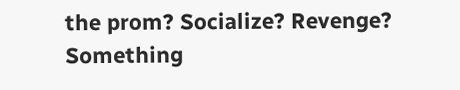the prom? Socialize? Revenge? Something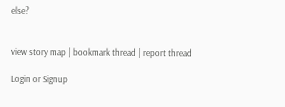else?


view story map | bookmark thread | report thread

Login or Signup